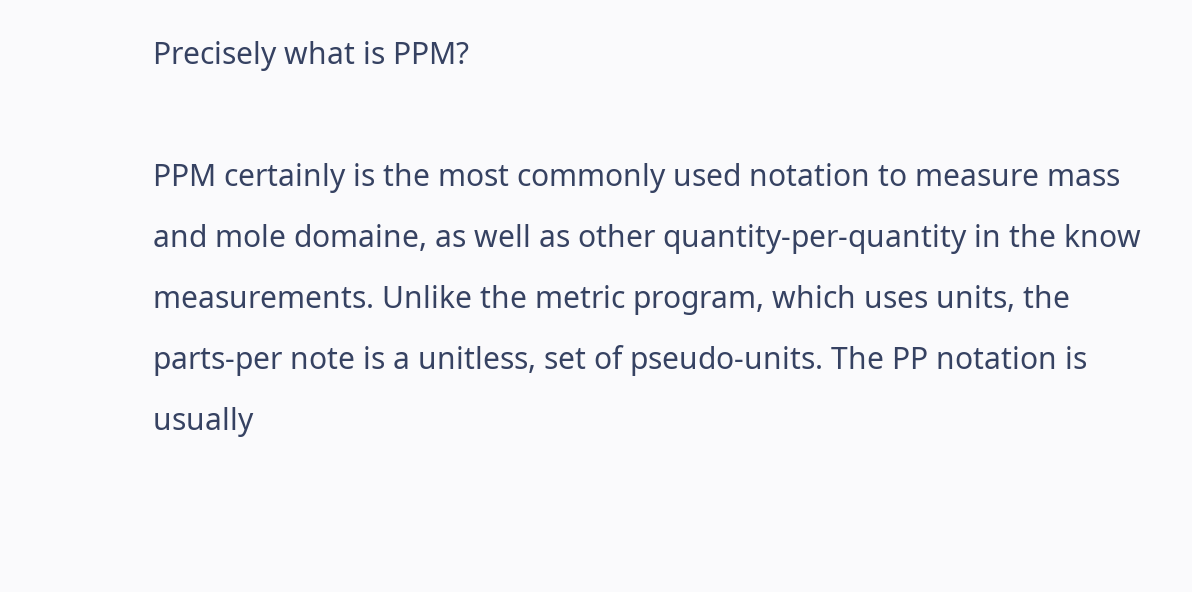Precisely what is PPM?

PPM certainly is the most commonly used notation to measure mass and mole domaine, as well as other quantity-per-quantity in the know measurements. Unlike the metric program, which uses units, the parts-per note is a unitless, set of pseudo-units. The PP notation is usually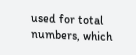used for total numbers, which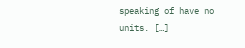speaking of have no units. […]